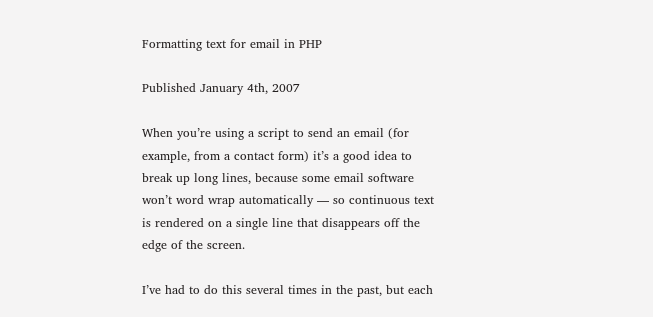Formatting text for email in PHP

Published January 4th, 2007

When you’re using a script to send an email (for example, from a contact form) it’s a good idea to break up long lines, because some email software won’t word wrap automatically — so continuous text is rendered on a single line that disappears off the edge of the screen.

I’ve had to do this several times in the past, but each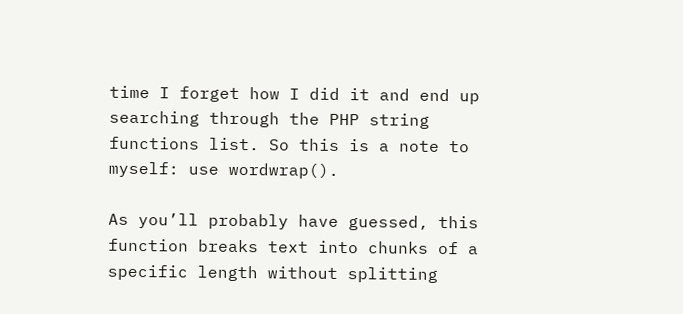time I forget how I did it and end up searching through the PHP string functions list. So this is a note to myself: use wordwrap().

As you’ll probably have guessed, this function breaks text into chunks of a specific length without splitting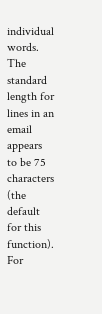individual words. The standard length for lines in an email appears to be 75 characters (the default for this function). For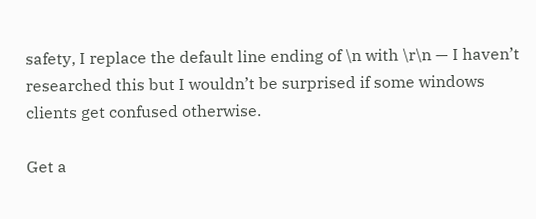safety, I replace the default line ending of \n with \r\n — I haven’t researched this but I wouldn’t be surprised if some windows clients get confused otherwise.

Get a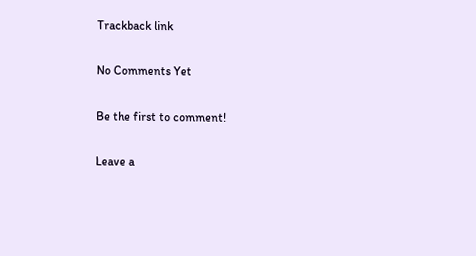Trackback link

No Comments Yet

Be the first to comment!

Leave a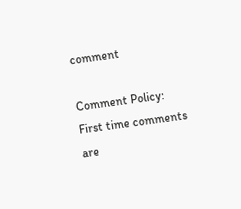comment

Comment Policy: First time comments are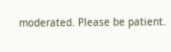moderated. Please be patient.